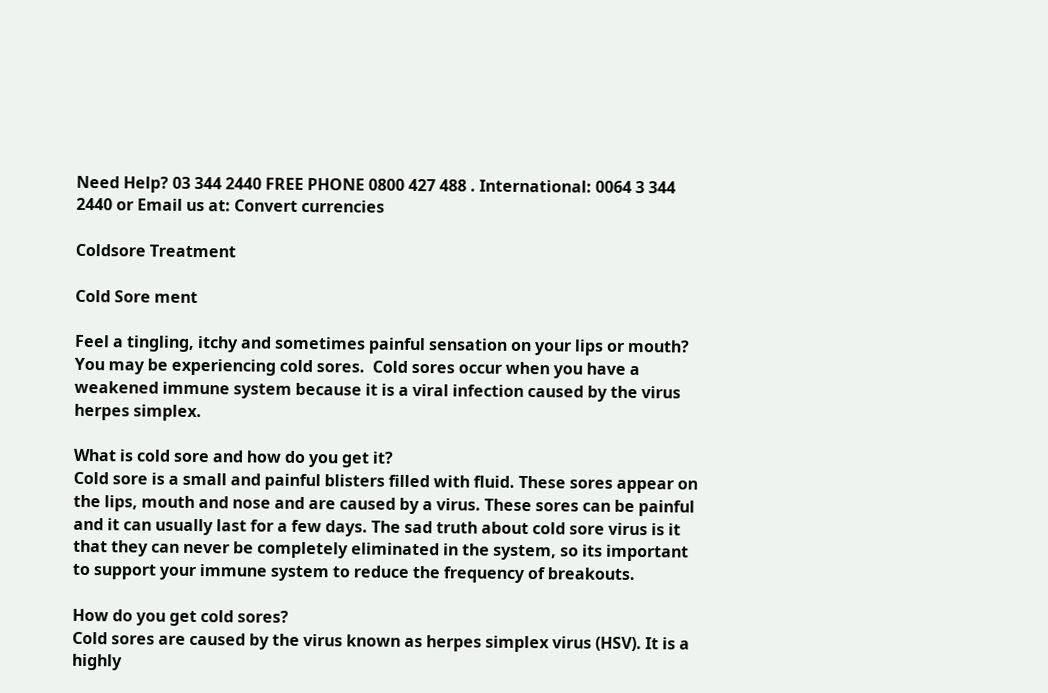Need Help? 03 344 2440 FREE PHONE 0800 427 488 . International: 0064 3 344 2440 or Email us at: Convert currencies

Coldsore Treatment

Cold Sore ment

Feel a tingling, itchy and sometimes painful sensation on your lips or mouth? You may be experiencing cold sores.  Cold sores occur when you have a weakened immune system because it is a viral infection caused by the virus herpes simplex.

What is cold sore and how do you get it?
Cold sore is a small and painful blisters filled with fluid. These sores appear on the lips, mouth and nose and are caused by a virus. These sores can be painful and it can usually last for a few days. The sad truth about cold sore virus is it that they can never be completely eliminated in the system, so its important to support your immune system to reduce the frequency of breakouts.

How do you get cold sores?
Cold sores are caused by the virus known as herpes simplex virus (HSV). It is a highly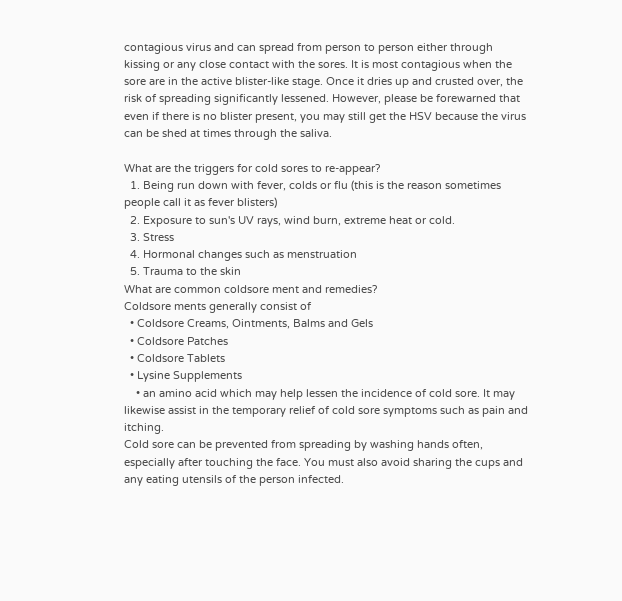contagious virus and can spread from person to person either through kissing or any close contact with the sores. It is most contagious when the sore are in the active blister-like stage. Once it dries up and crusted over, the risk of spreading significantly lessened. However, please be forewarned that even if there is no blister present, you may still get the HSV because the virus can be shed at times through the saliva.

What are the triggers for cold sores to re-appear?
  1. Being run down with fever, colds or flu (this is the reason sometimes people call it as fever blisters)
  2. Exposure to sun's UV rays, wind burn, extreme heat or cold.
  3. Stress
  4. Hormonal changes such as menstruation
  5. Trauma to the skin
What are common coldsore ment and remedies?
Coldsore ments generally consist of
  • Coldsore Creams, Ointments, Balms and Gels
  • Coldsore Patches
  • Coldsore Tablets
  • Lysine Supplements
    • an amino acid which may help lessen the incidence of cold sore. It may likewise assist in the temporary relief of cold sore symptoms such as pain and itching.
Cold sore can be prevented from spreading by washing hands often, especially after touching the face. You must also avoid sharing the cups and any eating utensils of the person infected.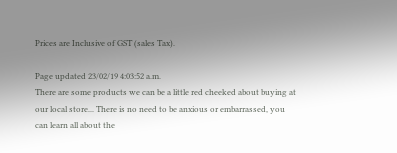Prices are Inclusive of GST (sales Tax).

Page updated 23/02/19 4:03:52 a.m.
There are some products we can be a little red cheeked about buying at our local store... There is no need to be anxious or embarrassed, you can learn all about the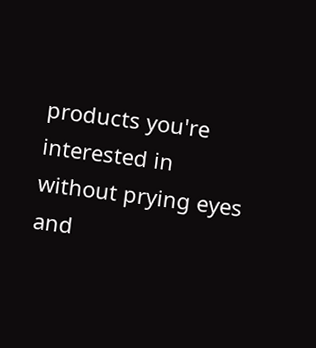products you're interested in without prying eyes and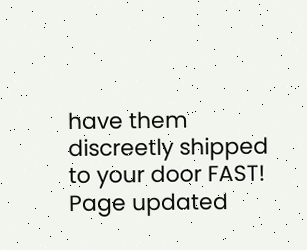have them discreetly shipped to your door FAST! Page updated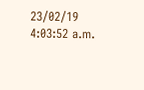23/02/19 4:03:52 a.m.